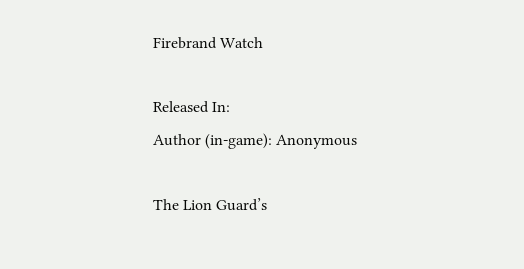Firebrand Watch

Released In:
Author (in-game): Anonymous

The Lion Guard’s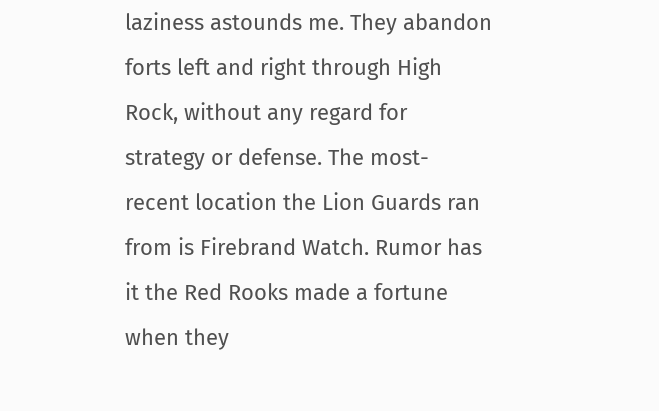laziness astounds me. They abandon forts left and right through High Rock, without any regard for strategy or defense. The most-recent location the Lion Guards ran from is Firebrand Watch. Rumor has it the Red Rooks made a fortune when they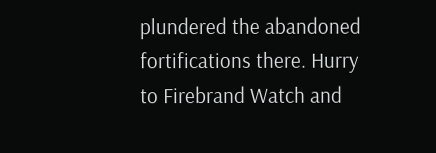plundered the abandoned fortifications there. Hurry to Firebrand Watch and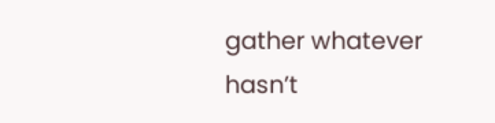gather whatever hasn’t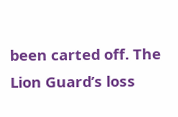been carted off. The Lion Guard’s loss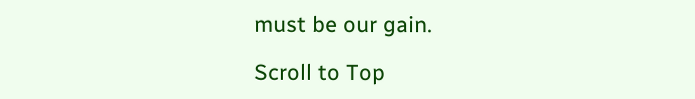must be our gain.

Scroll to Top